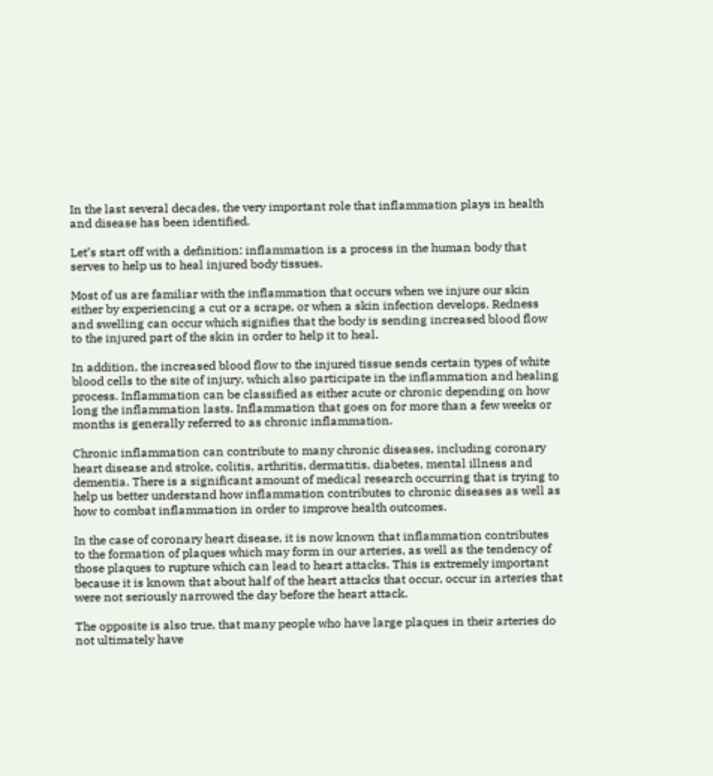In the last several decades, the very important role that inflammation plays in health and disease has been identified.

Let’s start off with a definition: inflammation is a process in the human body that serves to help us to heal injured body tissues.

Most of us are familiar with the inflammation that occurs when we injure our skin either by experiencing a cut or a scrape, or when a skin infection develops. Redness and swelling can occur which signifies that the body is sending increased blood flow to the injured part of the skin in order to help it to heal.

In addition, the increased blood flow to the injured tissue sends certain types of white blood cells to the site of injury, which also participate in the inflammation and healing process. Inflammation can be classified as either acute or chronic depending on how long the inflammation lasts. Inflammation that goes on for more than a few weeks or months is generally referred to as chronic inflammation.

Chronic inflammation can contribute to many chronic diseases, including coronary heart disease and stroke, colitis, arthritis, dermatitis, diabetes, mental illness and dementia. There is a significant amount of medical research occurring that is trying to help us better understand how inflammation contributes to chronic diseases as well as how to combat inflammation in order to improve health outcomes.

In the case of coronary heart disease, it is now known that inflammation contributes to the formation of plaques which may form in our arteries, as well as the tendency of those plaques to rupture which can lead to heart attacks. This is extremely important because it is known that about half of the heart attacks that occur, occur in arteries that were not seriously narrowed the day before the heart attack.

The opposite is also true, that many people who have large plaques in their arteries do not ultimately have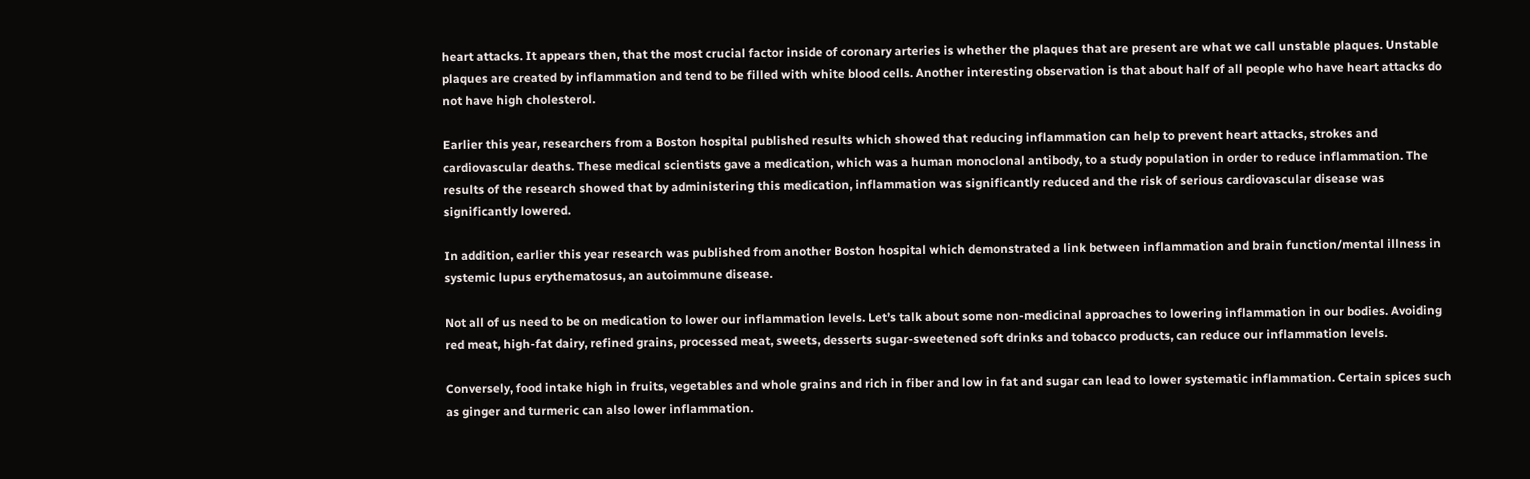heart attacks. It appears then, that the most crucial factor inside of coronary arteries is whether the plaques that are present are what we call unstable plaques. Unstable plaques are created by inflammation and tend to be filled with white blood cells. Another interesting observation is that about half of all people who have heart attacks do not have high cholesterol.

Earlier this year, researchers from a Boston hospital published results which showed that reducing inflammation can help to prevent heart attacks, strokes and cardiovascular deaths. These medical scientists gave a medication, which was a human monoclonal antibody, to a study population in order to reduce inflammation. The results of the research showed that by administering this medication, inflammation was significantly reduced and the risk of serious cardiovascular disease was significantly lowered.

In addition, earlier this year research was published from another Boston hospital which demonstrated a link between inflammation and brain function/mental illness in systemic lupus erythematosus, an autoimmune disease.

Not all of us need to be on medication to lower our inflammation levels. Let’s talk about some non-medicinal approaches to lowering inflammation in our bodies. Avoiding red meat, high-fat dairy, refined grains, processed meat, sweets, desserts sugar-sweetened soft drinks and tobacco products, can reduce our inflammation levels.

Conversely, food intake high in fruits, vegetables and whole grains and rich in fiber and low in fat and sugar can lead to lower systematic inflammation. Certain spices such as ginger and turmeric can also lower inflammation.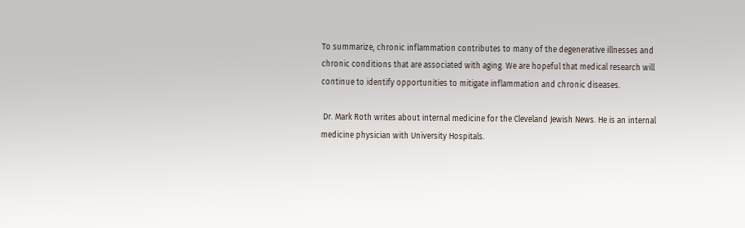To summarize, chronic inflammation contributes to many of the degenerative illnesses and chronic conditions that are associated with aging. We are hopeful that medical research will continue to identify opportunities to mitigate inflammation and chronic diseases.

 Dr. Mark Roth writes about internal medicine for the Cleveland Jewish News. He is an internal medicine physician with University Hospitals.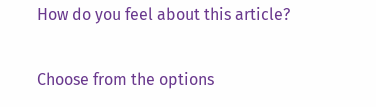How do you feel about this article?

Choose from the options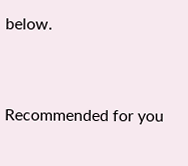below.


Recommended for you